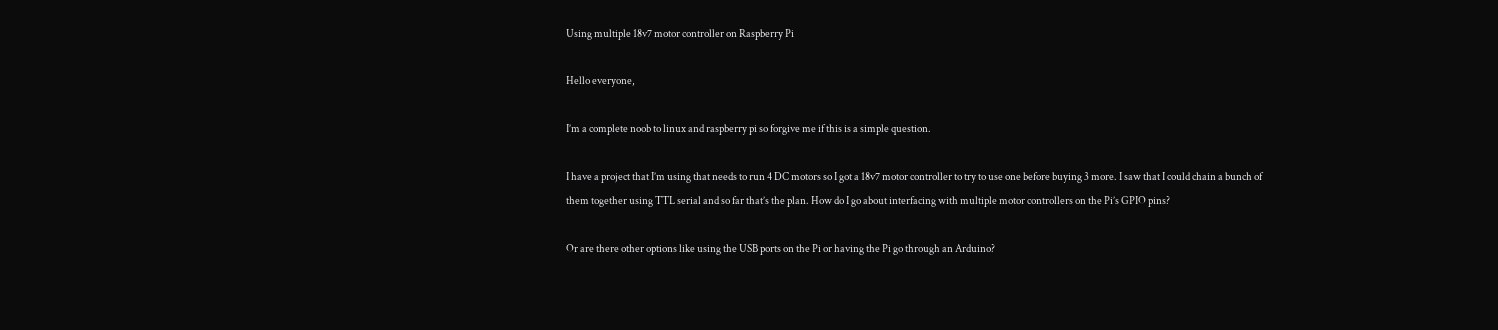Using multiple 18v7 motor controller on Raspberry Pi

Hello everyone,

I’m a complete noob to linux and raspberry pi so forgive me if this is a simple question.

I have a project that I’m using that needs to run 4 DC motors so I got a 18v7 motor controller to try to use one before buying 3 more. I saw that I could chain a bunch of them together using TTL serial and so far that’s the plan. How do I go about interfacing with multiple motor controllers on the Pi’s GPIO pins?

Or are there other options like using the USB ports on the Pi or having the Pi go through an Arduino?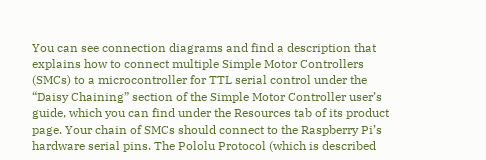You can see connection diagrams and find a description that explains how to connect multiple Simple Motor Controllers (SMCs) to a microcontroller for TTL serial control under the “Daisy Chaining” section of the Simple Motor Controller user’s guide, which you can find under the Resources tab of its product page. Your chain of SMCs should connect to the Raspberry Pi’s hardware serial pins. The Pololu Protocol (which is described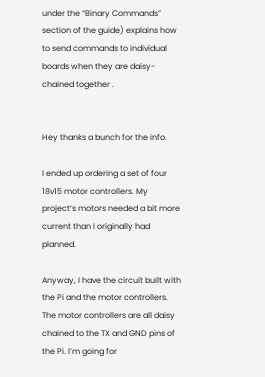under the “Binary Commands” section of the guide) explains how to send commands to individual boards when they are daisy-chained together .


Hey thanks a bunch for the info.

I ended up ordering a set of four 18v15 motor controllers. My project’s motors needed a bit more current than I originally had planned.

Anyway, I have the circuit built with the Pi and the motor controllers. The motor controllers are all daisy chained to the TX and GND pins of the Pi. I’m going for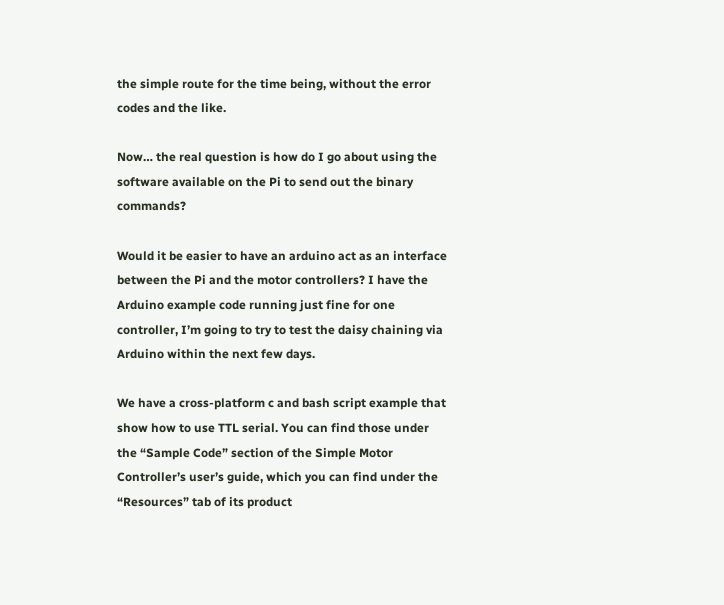the simple route for the time being, without the error codes and the like.

Now… the real question is how do I go about using the software available on the Pi to send out the binary commands?

Would it be easier to have an arduino act as an interface between the Pi and the motor controllers? I have the Arduino example code running just fine for one controller, I’m going to try to test the daisy chaining via Arduino within the next few days.

We have a cross-platform c and bash script example that show how to use TTL serial. You can find those under the “Sample Code” section of the Simple Motor Controller’s user’s guide, which you can find under the “Resources” tab of its product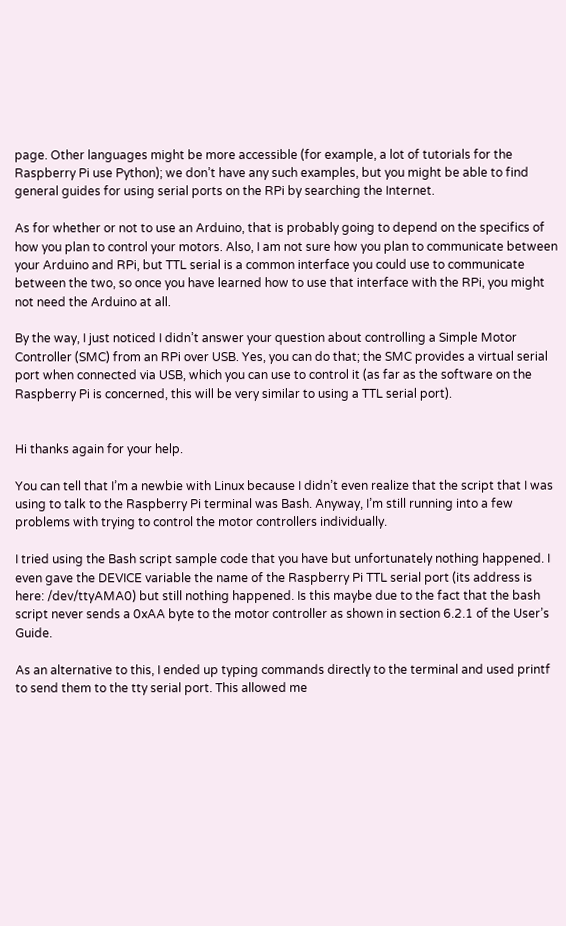page. Other languages might be more accessible (for example, a lot of tutorials for the Raspberry Pi use Python); we don’t have any such examples, but you might be able to find general guides for using serial ports on the RPi by searching the Internet.

As for whether or not to use an Arduino, that is probably going to depend on the specifics of how you plan to control your motors. Also, I am not sure how you plan to communicate between your Arduino and RPi, but TTL serial is a common interface you could use to communicate between the two, so once you have learned how to use that interface with the RPi, you might not need the Arduino at all.

By the way, I just noticed I didn’t answer your question about controlling a Simple Motor Controller (SMC) from an RPi over USB. Yes, you can do that; the SMC provides a virtual serial port when connected via USB, which you can use to control it (as far as the software on the Raspberry Pi is concerned, this will be very similar to using a TTL serial port).


Hi thanks again for your help.

You can tell that I’m a newbie with Linux because I didn’t even realize that the script that I was using to talk to the Raspberry Pi terminal was Bash. Anyway, I’m still running into a few problems with trying to control the motor controllers individually.

I tried using the Bash script sample code that you have but unfortunately nothing happened. I even gave the DEVICE variable the name of the Raspberry Pi TTL serial port (its address is here: /dev/ttyAMA0) but still nothing happened. Is this maybe due to the fact that the bash script never sends a 0xAA byte to the motor controller as shown in section 6.2.1 of the User’s Guide.

As an alternative to this, I ended up typing commands directly to the terminal and used printf to send them to the tty serial port. This allowed me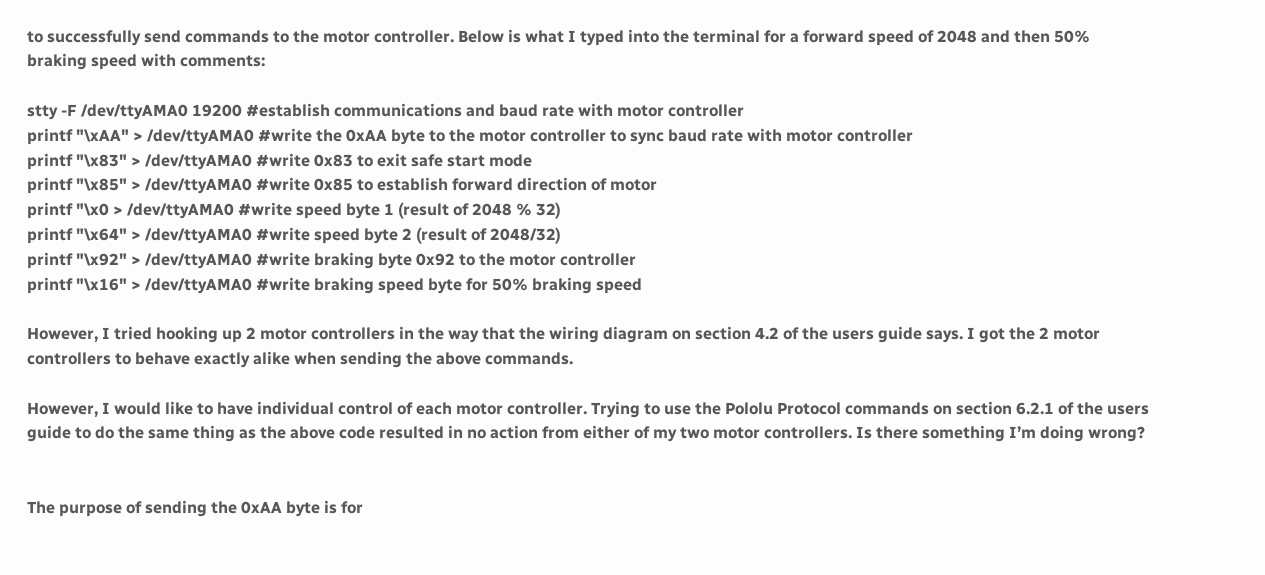to successfully send commands to the motor controller. Below is what I typed into the terminal for a forward speed of 2048 and then 50% braking speed with comments:

stty -F /dev/ttyAMA0 19200 #establish communications and baud rate with motor controller
printf "\xAA" > /dev/ttyAMA0 #write the 0xAA byte to the motor controller to sync baud rate with motor controller
printf "\x83" > /dev/ttyAMA0 #write 0x83 to exit safe start mode
printf "\x85" > /dev/ttyAMA0 #write 0x85 to establish forward direction of motor
printf "\x0 > /dev/ttyAMA0 #write speed byte 1 (result of 2048 % 32)
printf "\x64" > /dev/ttyAMA0 #write speed byte 2 (result of 2048/32)
printf "\x92" > /dev/ttyAMA0 #write braking byte 0x92 to the motor controller
printf "\x16" > /dev/ttyAMA0 #write braking speed byte for 50% braking speed

However, I tried hooking up 2 motor controllers in the way that the wiring diagram on section 4.2 of the users guide says. I got the 2 motor controllers to behave exactly alike when sending the above commands.

However, I would like to have individual control of each motor controller. Trying to use the Pololu Protocol commands on section 6.2.1 of the users guide to do the same thing as the above code resulted in no action from either of my two motor controllers. Is there something I’m doing wrong?


The purpose of sending the 0xAA byte is for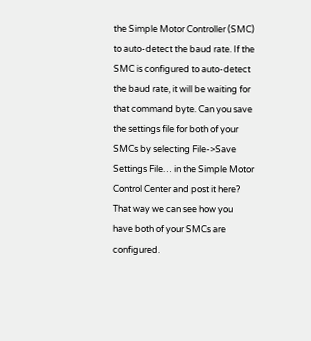the Simple Motor Controller (SMC) to auto-detect the baud rate. If the SMC is configured to auto-detect the baud rate, it will be waiting for that command byte. Can you save the settings file for both of your SMCs by selecting File->Save Settings File… in the Simple Motor Control Center and post it here? That way we can see how you have both of your SMCs are configured.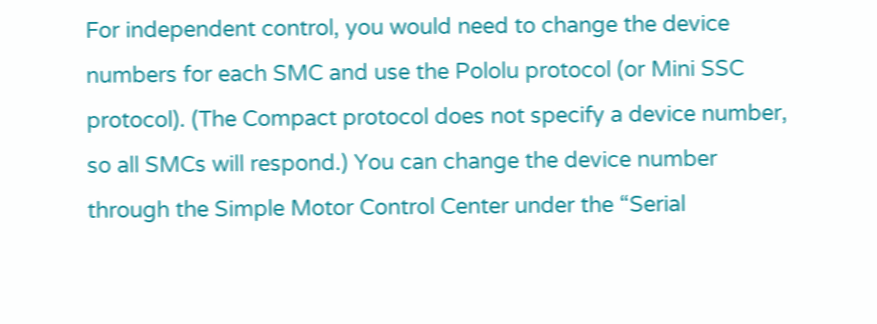For independent control, you would need to change the device numbers for each SMC and use the Pololu protocol (or Mini SSC protocol). (The Compact protocol does not specify a device number, so all SMCs will respond.) You can change the device number through the Simple Motor Control Center under the “Serial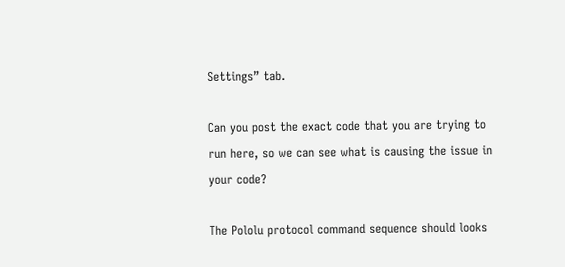Settings” tab.

Can you post the exact code that you are trying to run here, so we can see what is causing the issue in your code?

The Pololu protocol command sequence should looks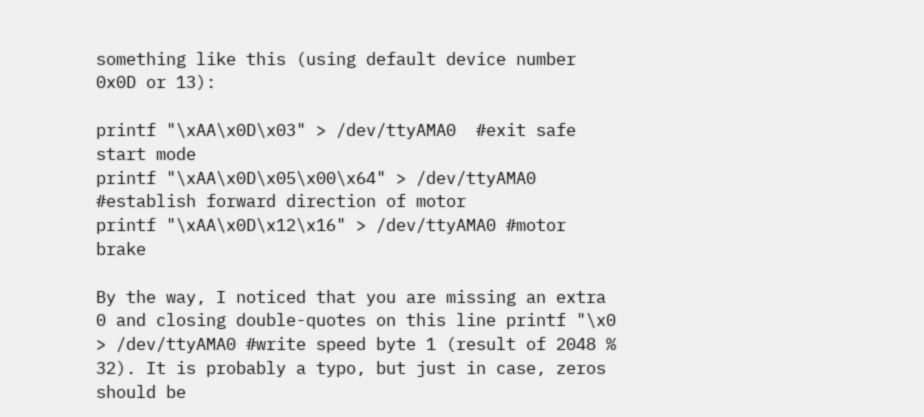something like this (using default device number 0x0D or 13):

printf "\xAA\x0D\x03" > /dev/ttyAMA0  #exit safe start mode
printf "\xAA\x0D\x05\x00\x64" > /dev/ttyAMA0  #establish forward direction of motor
printf "\xAA\x0D\x12\x16" > /dev/ttyAMA0 #motor brake

By the way, I noticed that you are missing an extra 0 and closing double-quotes on this line printf "\x0 > /dev/ttyAMA0 #write speed byte 1 (result of 2048 % 32). It is probably a typo, but just in case, zeros should be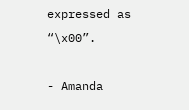expressed as “\x00”.

- Amanda